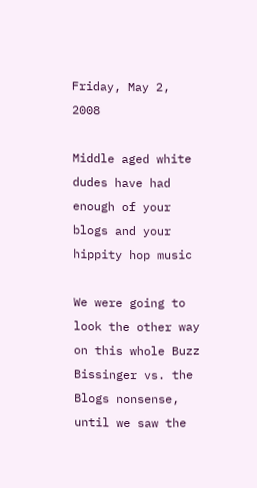Friday, May 2, 2008

Middle aged white dudes have had enough of your blogs and your hippity hop music

We were going to look the other way on this whole Buzz Bissinger vs. the Blogs nonsense, until we saw the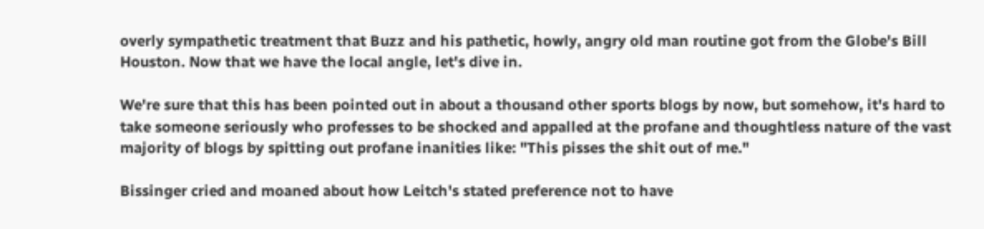overly sympathetic treatment that Buzz and his pathetic, howly, angry old man routine got from the Globe's Bill Houston. Now that we have the local angle, let's dive in.

We're sure that this has been pointed out in about a thousand other sports blogs by now, but somehow, it's hard to take someone seriously who professes to be shocked and appalled at the profane and thoughtless nature of the vast majority of blogs by spitting out profane inanities like: "This pisses the shit out of me."

Bissinger cried and moaned about how Leitch's stated preference not to have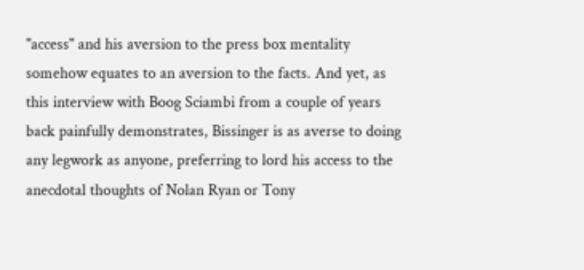"access" and his aversion to the press box mentality somehow equates to an aversion to the facts. And yet, as this interview with Boog Sciambi from a couple of years back painfully demonstrates, Bissinger is as averse to doing any legwork as anyone, preferring to lord his access to the anecdotal thoughts of Nolan Ryan or Tony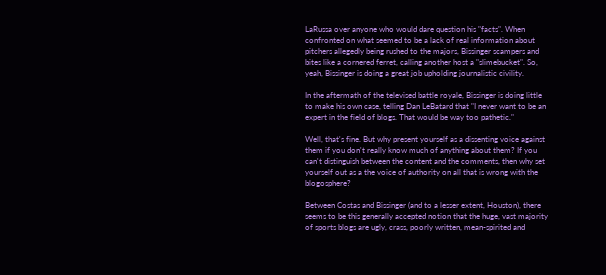LaRussa over anyone who would dare question his "facts". When confronted on what seemed to be a lack of real information about pitchers allegedly being rushed to the majors, Bissinger scampers and bites like a cornered ferret, calling another host a "slimebucket". So, yeah, Bissinger is doing a great job upholding journalistic civility.

In the aftermath of the televised battle royale, Bissinger is doing little to make his own case, telling Dan LeBatard that "I never want to be an expert in the field of blogs. That would be way too pathetic."

Well, that's fine. But why present yourself as a dissenting voice against them if you don't really know much of anything about them? If you can't distinguish between the content and the comments, then why set yourself out as a the voice of authority on all that is wrong with the blogosphere?

Between Costas and Bissinger (and to a lesser extent, Houston), there seems to be this generally accepted notion that the huge, vast majority of sports blogs are ugly, crass, poorly written, mean-spirited and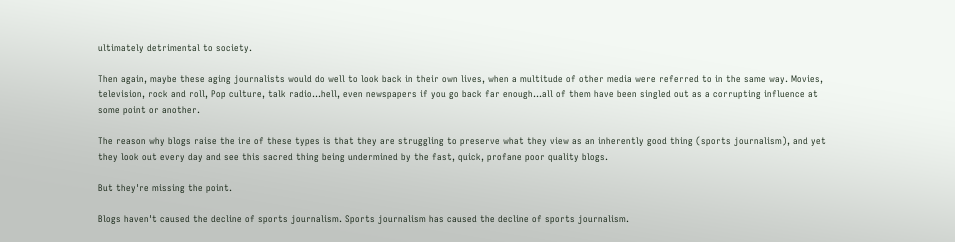ultimately detrimental to society.

Then again, maybe these aging journalists would do well to look back in their own lives, when a multitude of other media were referred to in the same way. Movies, television, rock and roll, Pop culture, talk radio...hell, even newspapers if you go back far enough...all of them have been singled out as a corrupting influence at some point or another.

The reason why blogs raise the ire of these types is that they are struggling to preserve what they view as an inherently good thing (sports journalism), and yet they look out every day and see this sacred thing being undermined by the fast, quick, profane poor quality blogs.

But they're missing the point.

Blogs haven't caused the decline of sports journalism. Sports journalism has caused the decline of sports journalism.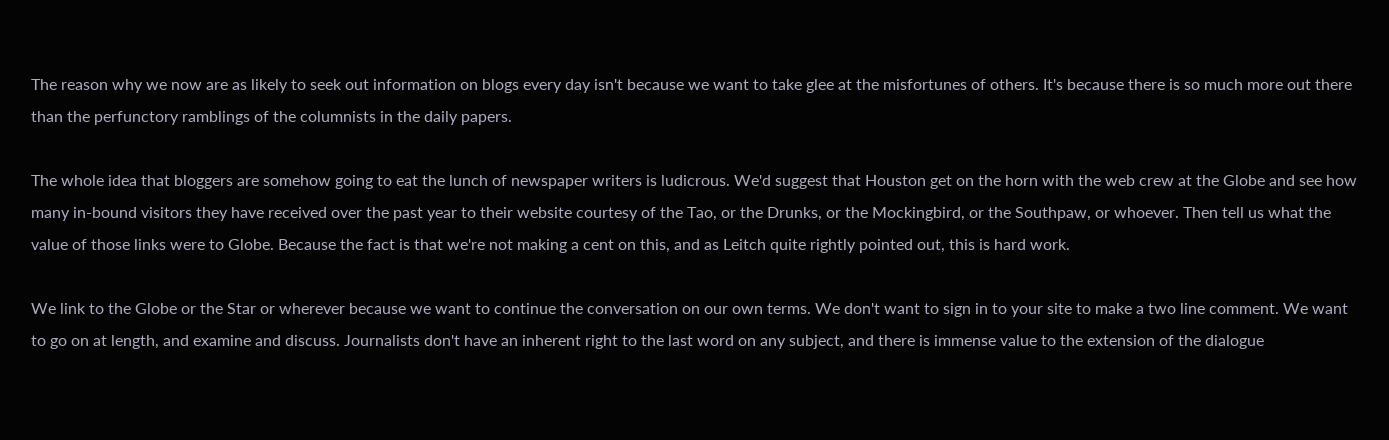The reason why we now are as likely to seek out information on blogs every day isn't because we want to take glee at the misfortunes of others. It's because there is so much more out there than the perfunctory ramblings of the columnists in the daily papers.

The whole idea that bloggers are somehow going to eat the lunch of newspaper writers is ludicrous. We'd suggest that Houston get on the horn with the web crew at the Globe and see how many in-bound visitors they have received over the past year to their website courtesy of the Tao, or the Drunks, or the Mockingbird, or the Southpaw, or whoever. Then tell us what the value of those links were to Globe. Because the fact is that we're not making a cent on this, and as Leitch quite rightly pointed out, this is hard work.

We link to the Globe or the Star or wherever because we want to continue the conversation on our own terms. We don't want to sign in to your site to make a two line comment. We want to go on at length, and examine and discuss. Journalists don't have an inherent right to the last word on any subject, and there is immense value to the extension of the dialogue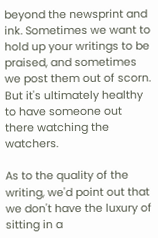beyond the newsprint and ink. Sometimes we want to hold up your writings to be praised, and sometimes we post them out of scorn. But it's ultimately healthy to have someone out there watching the watchers.

As to the quality of the writing, we'd point out that we don't have the luxury of sitting in a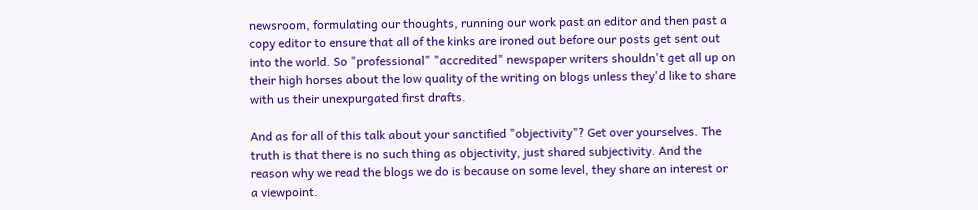newsroom, formulating our thoughts, running our work past an editor and then past a copy editor to ensure that all of the kinks are ironed out before our posts get sent out into the world. So "professional" "accredited" newspaper writers shouldn't get all up on their high horses about the low quality of the writing on blogs unless they'd like to share with us their unexpurgated first drafts.

And as for all of this talk about your sanctified "objectivity"? Get over yourselves. The truth is that there is no such thing as objectivity, just shared subjectivity. And the reason why we read the blogs we do is because on some level, they share an interest or a viewpoint.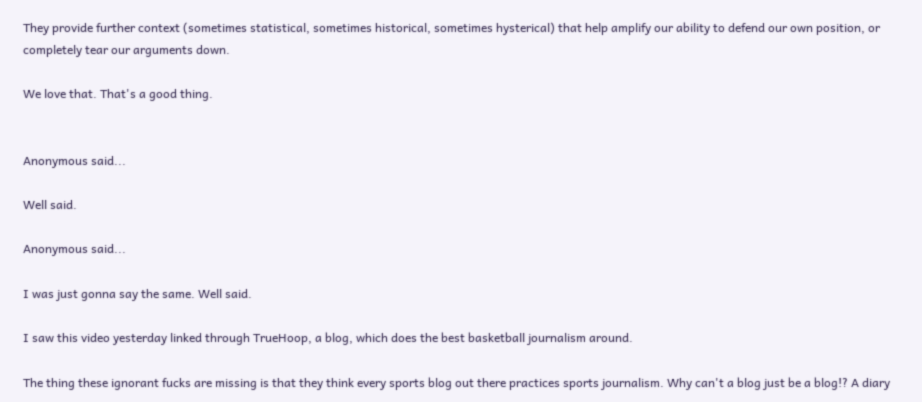They provide further context (sometimes statistical, sometimes historical, sometimes hysterical) that help amplify our ability to defend our own position, or completely tear our arguments down.

We love that. That's a good thing.


Anonymous said...

Well said.

Anonymous said...

I was just gonna say the same. Well said.

I saw this video yesterday linked through TrueHoop, a blog, which does the best basketball journalism around.

The thing these ignorant fucks are missing is that they think every sports blog out there practices sports journalism. Why can't a blog just be a blog!? A diary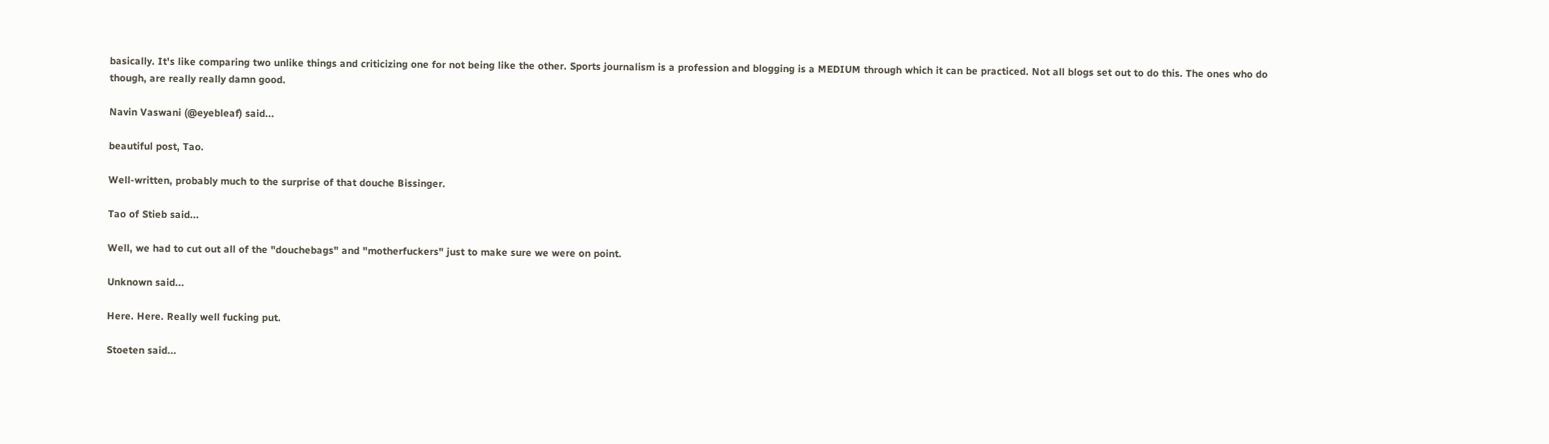basically. It's like comparing two unlike things and criticizing one for not being like the other. Sports journalism is a profession and blogging is a MEDIUM through which it can be practiced. Not all blogs set out to do this. The ones who do though, are really really damn good.

Navin Vaswani (@eyebleaf) said...

beautiful post, Tao.

Well-written, probably much to the surprise of that douche Bissinger.

Tao of Stieb said...

Well, we had to cut out all of the "douchebags" and "motherfuckers" just to make sure we were on point.

Unknown said...

Here. Here. Really well fucking put.

Stoeten said...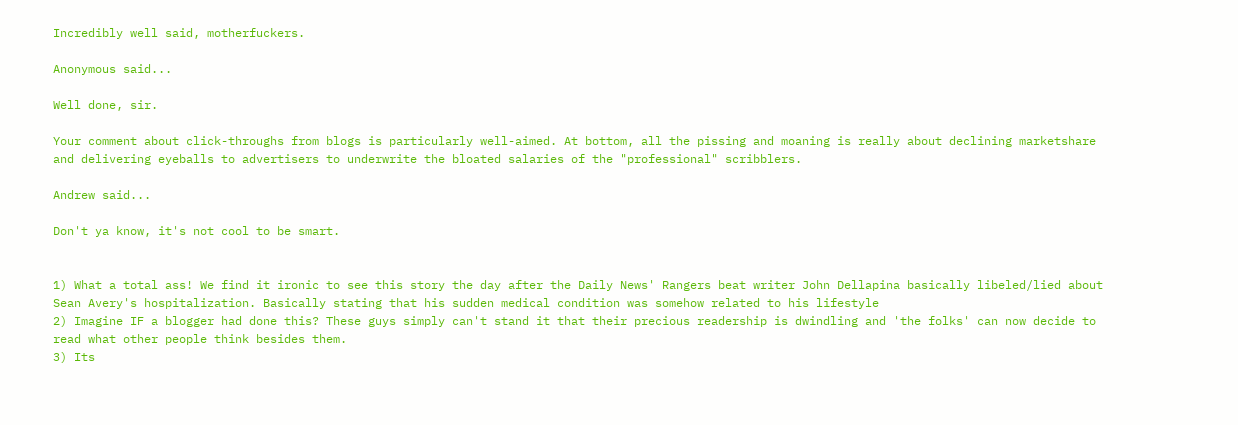Incredibly well said, motherfuckers.

Anonymous said...

Well done, sir.

Your comment about click-throughs from blogs is particularly well-aimed. At bottom, all the pissing and moaning is really about declining marketshare and delivering eyeballs to advertisers to underwrite the bloated salaries of the "professional" scribblers.

Andrew said...

Don't ya know, it's not cool to be smart.


1) What a total ass! We find it ironic to see this story the day after the Daily News' Rangers beat writer John Dellapina basically libeled/lied about Sean Avery's hospitalization. Basically stating that his sudden medical condition was somehow related to his lifestyle
2) Imagine IF a blogger had done this? These guys simply can't stand it that their precious readership is dwindling and 'the folks' can now decide to read what other people think besides them.
3) Its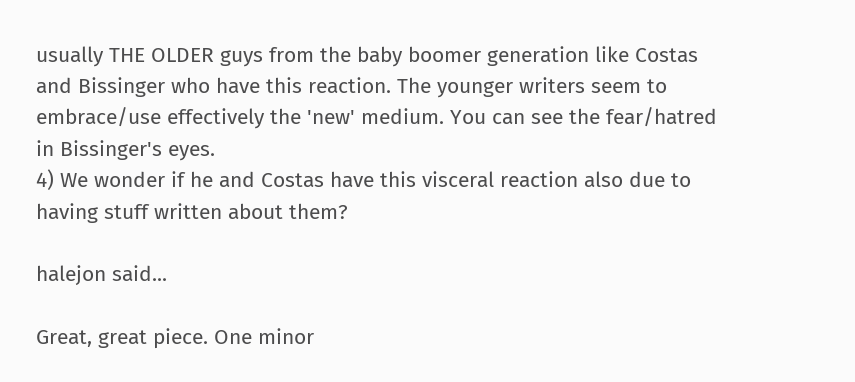usually THE OLDER guys from the baby boomer generation like Costas and Bissinger who have this reaction. The younger writers seem to embrace/use effectively the 'new' medium. You can see the fear/hatred in Bissinger's eyes.
4) We wonder if he and Costas have this visceral reaction also due to having stuff written about them?

halejon said...

Great, great piece. One minor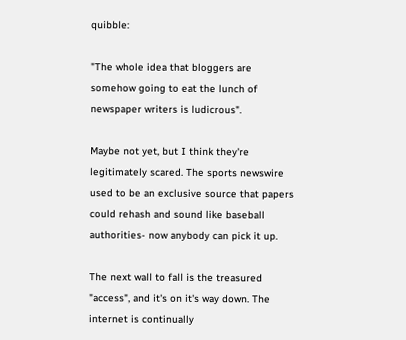quibble:

"The whole idea that bloggers are somehow going to eat the lunch of newspaper writers is ludicrous".

Maybe not yet, but I think they're legitimately scared. The sports newswire used to be an exclusive source that papers could rehash and sound like baseball authorities- now anybody can pick it up.

The next wall to fall is the treasured "access", and it's on it's way down. The internet is continually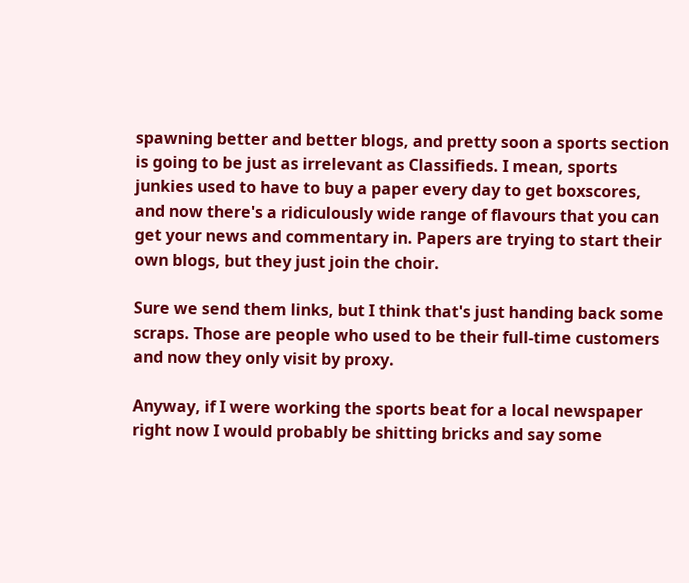spawning better and better blogs, and pretty soon a sports section is going to be just as irrelevant as Classifieds. I mean, sports junkies used to have to buy a paper every day to get boxscores, and now there's a ridiculously wide range of flavours that you can get your news and commentary in. Papers are trying to start their own blogs, but they just join the choir.

Sure we send them links, but I think that's just handing back some scraps. Those are people who used to be their full-time customers and now they only visit by proxy.

Anyway, if I were working the sports beat for a local newspaper right now I would probably be shitting bricks and say some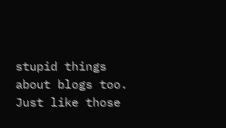stupid things about blogs too. Just like those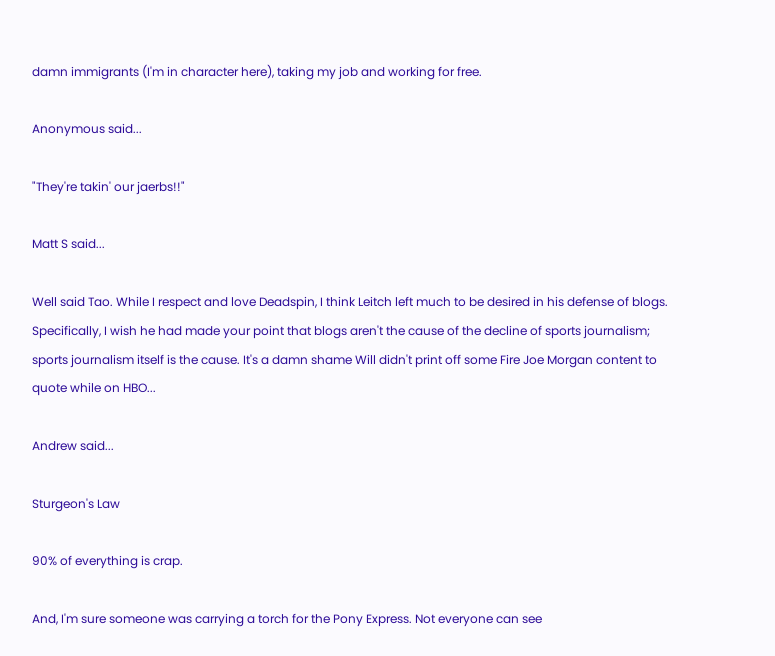damn immigrants (I'm in character here), taking my job and working for free.

Anonymous said...

"They're takin' our jaerbs!!"

Matt S said...

Well said Tao. While I respect and love Deadspin, I think Leitch left much to be desired in his defense of blogs. Specifically, I wish he had made your point that blogs aren't the cause of the decline of sports journalism; sports journalism itself is the cause. It's a damn shame Will didn't print off some Fire Joe Morgan content to quote while on HBO...

Andrew said...

Sturgeon's Law

90% of everything is crap.

And, I'm sure someone was carrying a torch for the Pony Express. Not everyone can see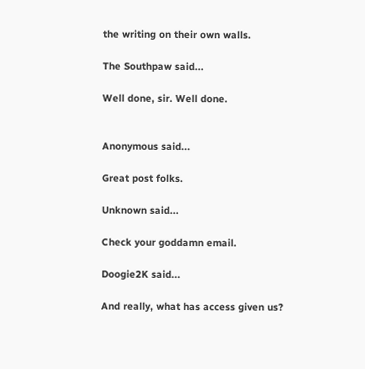the writing on their own walls.

The Southpaw said...

Well done, sir. Well done.


Anonymous said...

Great post folks.

Unknown said...

Check your goddamn email.

Doogie2K said...

And really, what has access given us?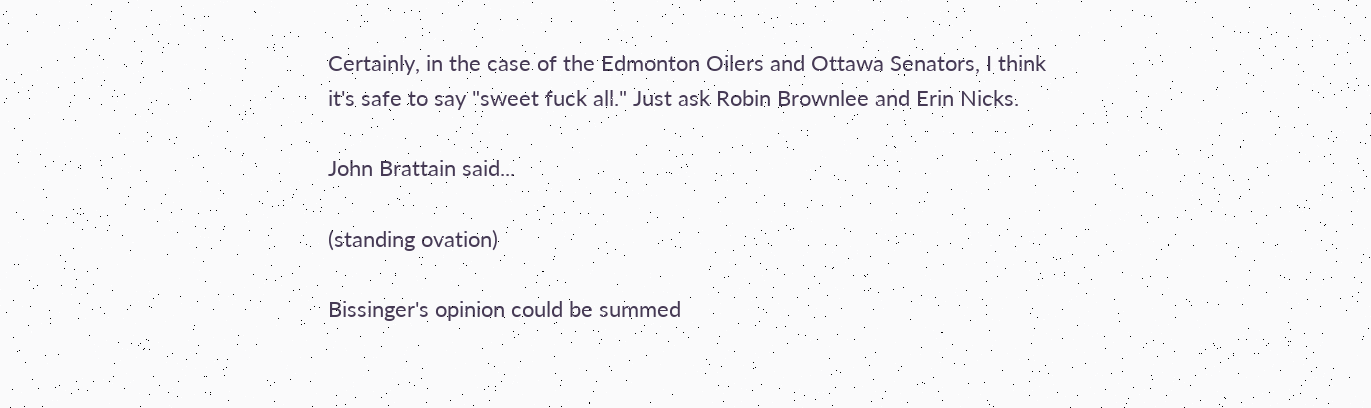Certainly, in the case of the Edmonton Oilers and Ottawa Senators, I think it's safe to say "sweet fuck all." Just ask Robin Brownlee and Erin Nicks.

John Brattain said...

(standing ovation)

Bissinger's opinion could be summed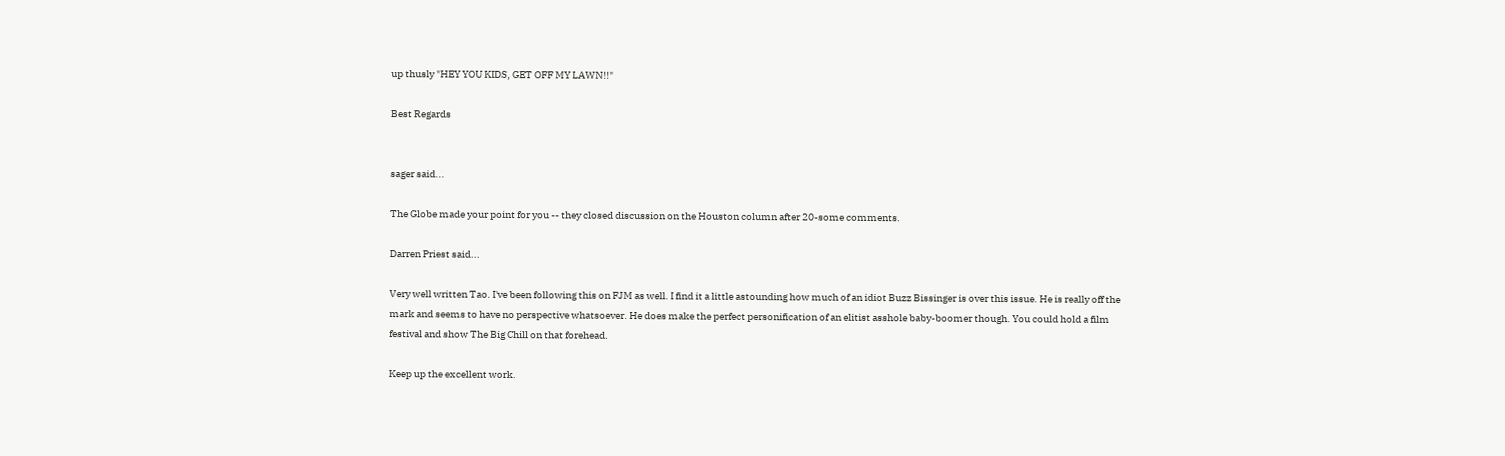up thusly "HEY YOU KIDS, GET OFF MY LAWN!!"

Best Regards


sager said...

The Globe made your point for you -- they closed discussion on the Houston column after 20-some comments.

Darren Priest said...

Very well written Tao. I've been following this on FJM as well. I find it a little astounding how much of an idiot Buzz Bissinger is over this issue. He is really off the mark and seems to have no perspective whatsoever. He does make the perfect personification of an elitist asshole baby-boomer though. You could hold a film festival and show The Big Chill on that forehead.

Keep up the excellent work.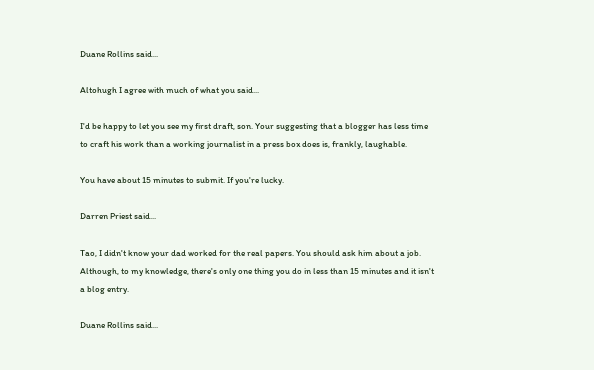Duane Rollins said...

Altohugh I agree with much of what you said...

I'd be happy to let you see my first draft, son. Your suggesting that a blogger has less time to craft his work than a working journalist in a press box does is, frankly, laughable.

You have about 15 minutes to submit. If you're lucky.

Darren Priest said...

Tao, I didn't know your dad worked for the real papers. You should ask him about a job. Although, to my knowledge, there's only one thing you do in less than 15 minutes and it isn't a blog entry.

Duane Rollins said...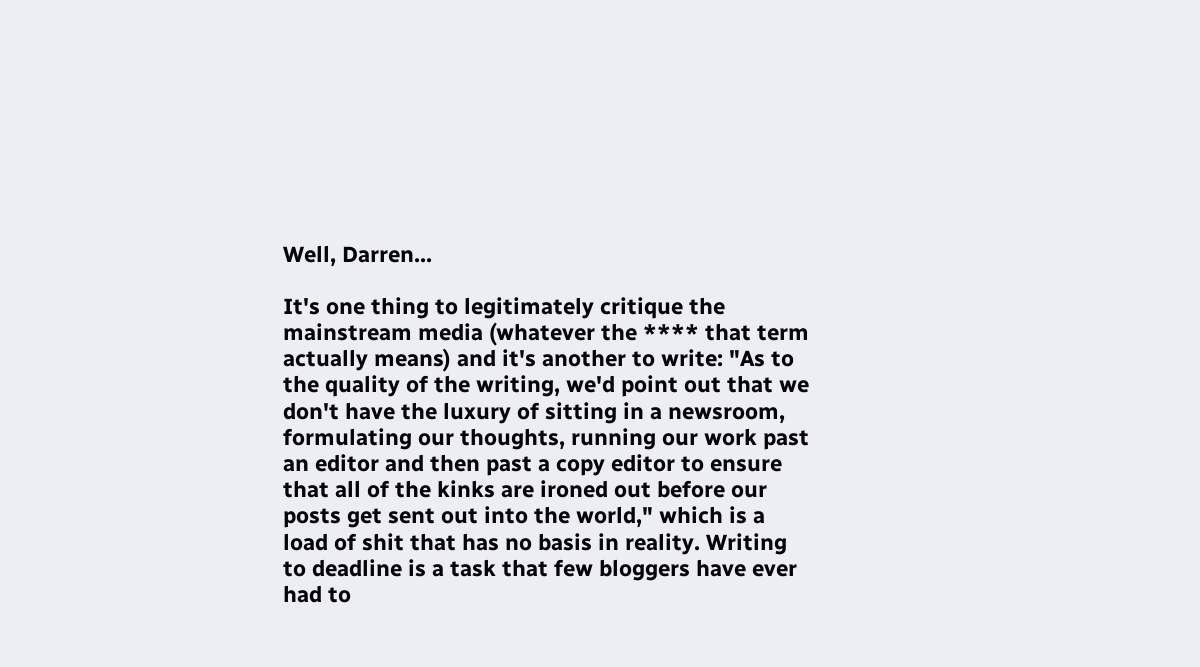Well, Darren...

It's one thing to legitimately critique the mainstream media (whatever the **** that term actually means) and it's another to write: "As to the quality of the writing, we'd point out that we don't have the luxury of sitting in a newsroom, formulating our thoughts, running our work past an editor and then past a copy editor to ensure that all of the kinks are ironed out before our posts get sent out into the world," which is a load of shit that has no basis in reality. Writing to deadline is a task that few bloggers have ever had to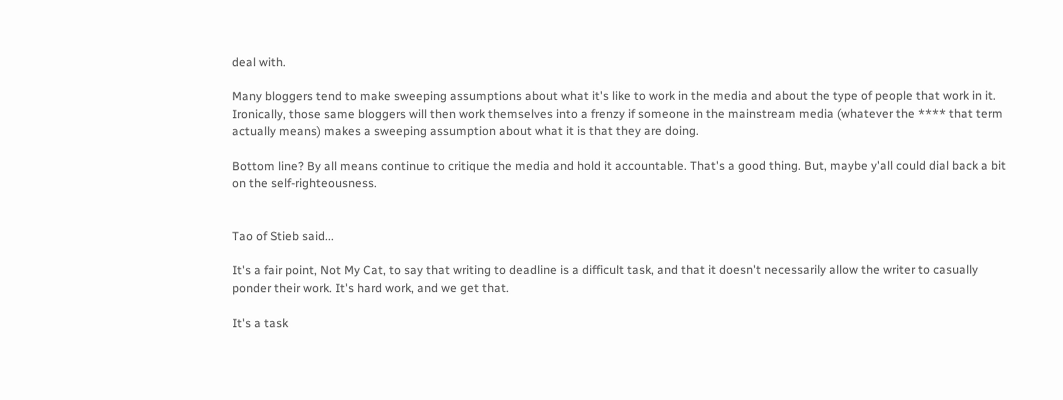deal with.

Many bloggers tend to make sweeping assumptions about what it's like to work in the media and about the type of people that work in it. Ironically, those same bloggers will then work themselves into a frenzy if someone in the mainstream media (whatever the **** that term actually means) makes a sweeping assumption about what it is that they are doing.

Bottom line? By all means continue to critique the media and hold it accountable. That's a good thing. But, maybe y'all could dial back a bit on the self-righteousness.


Tao of Stieb said...

It's a fair point, Not My Cat, to say that writing to deadline is a difficult task, and that it doesn't necessarily allow the writer to casually ponder their work. It's hard work, and we get that.

It's a task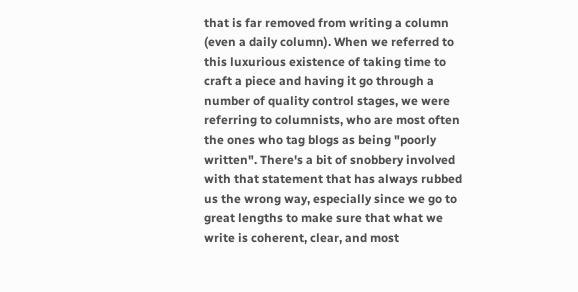that is far removed from writing a column (even a daily column). When we referred to this luxurious existence of taking time to craft a piece and having it go through a number of quality control stages, we were referring to columnists, who are most often the ones who tag blogs as being "poorly written". There's a bit of snobbery involved with that statement that has always rubbed us the wrong way, especially since we go to great lengths to make sure that what we write is coherent, clear, and most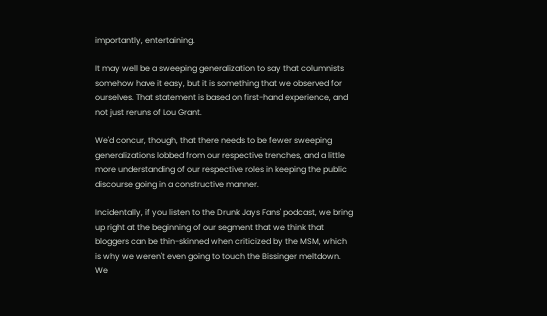importantly, entertaining.

It may well be a sweeping generalization to say that columnists somehow have it easy, but it is something that we observed for ourselves. That statement is based on first-hand experience, and not just reruns of Lou Grant.

We'd concur, though, that there needs to be fewer sweeping generalizations lobbed from our respective trenches, and a little more understanding of our respective roles in keeping the public discourse going in a constructive manner.

Incidentally, if you listen to the Drunk Jays Fans' podcast, we bring up right at the beginning of our segment that we think that bloggers can be thin-skinned when criticized by the MSM, which is why we weren't even going to touch the Bissinger meltdown. We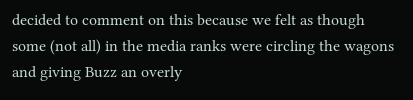decided to comment on this because we felt as though some (not all) in the media ranks were circling the wagons and giving Buzz an overly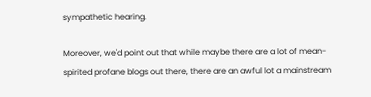sympathetic hearing.

Moreover, we'd point out that while maybe there are a lot of mean-spirited profane blogs out there, there are an awful lot a mainstream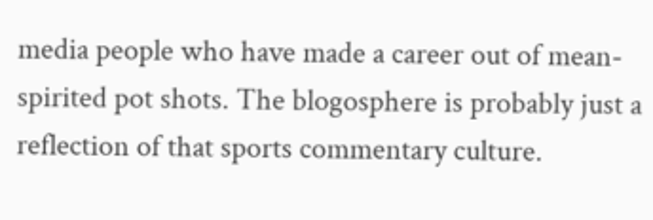media people who have made a career out of mean-spirited pot shots. The blogosphere is probably just a reflection of that sports commentary culture.